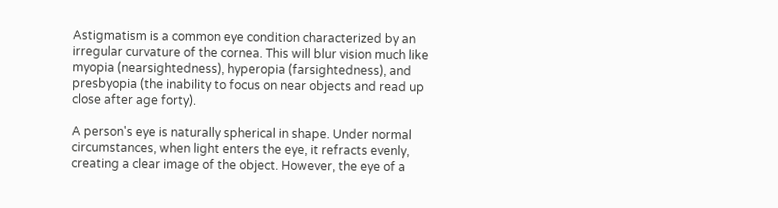Astigmatism is a common eye condition characterized by an irregular curvature of the cornea. This will blur vision much like myopia (nearsightedness), hyperopia (farsightedness), and presbyopia (the inability to focus on near objects and read up close after age forty).

A person's eye is naturally spherical in shape. Under normal circumstances, when light enters the eye, it refracts evenly, creating a clear image of the object. However, the eye of a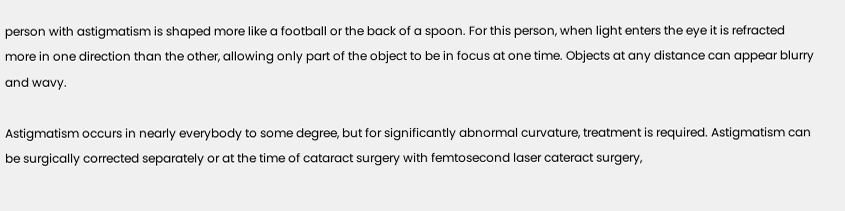person with astigmatism is shaped more like a football or the back of a spoon. For this person, when light enters the eye it is refracted more in one direction than the other, allowing only part of the object to be in focus at one time. Objects at any distance can appear blurry and wavy.

Astigmatism occurs in nearly everybody to some degree, but for significantly abnormal curvature, treatment is required. Astigmatism can be surgically corrected separately or at the time of cataract surgery with femtosecond laser cateract surgery,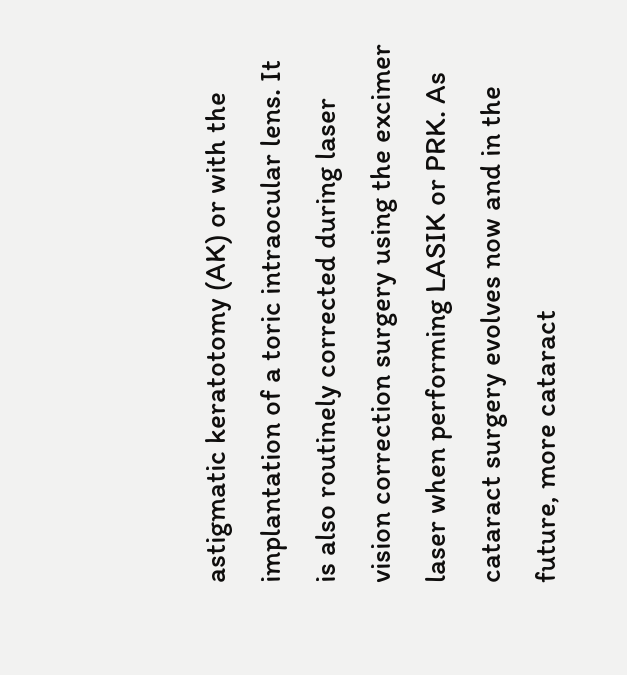astigmatic keratotomy (AK) or with the implantation of a toric intraocular lens. It is also routinely corrected during laser vision correction surgery using the excimer laser when performing LASIK or PRK. As cataract surgery evolves now and in the future, more cataract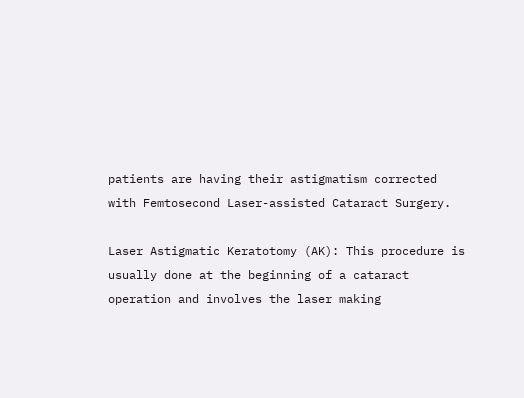patients are having their astigmatism corrected with Femtosecond Laser-assisted Cataract Surgery.

Laser Astigmatic Keratotomy (AK): This procedure is usually done at the beginning of a cataract operation and involves the laser making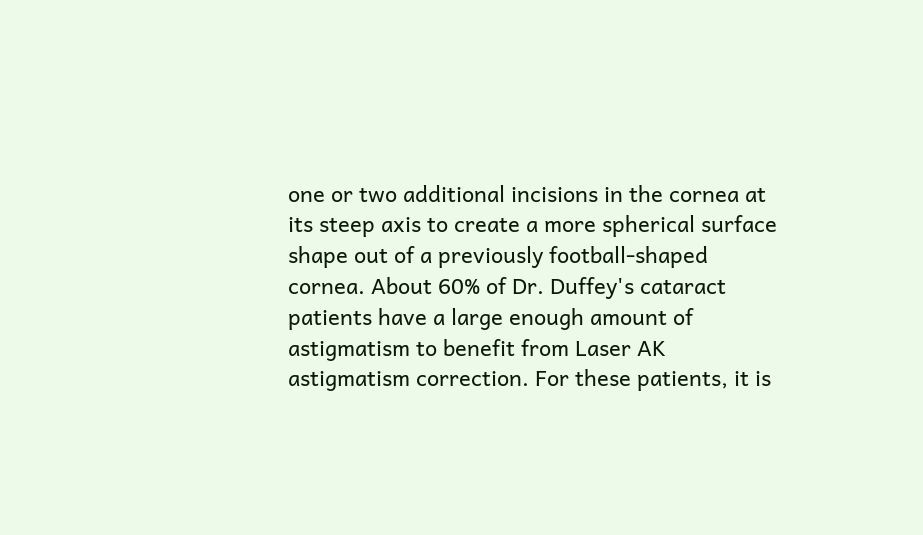one or two additional incisions in the cornea at its steep axis to create a more spherical surface shape out of a previously football-shaped cornea. About 60% of Dr. Duffey's cataract patients have a large enough amount of astigmatism to benefit from Laser AK astigmatism correction. For these patients, it is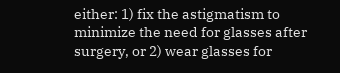either: 1) fix the astigmatism to minimize the need for glasses after surgery, or 2) wear glasses for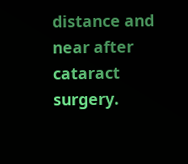distance and near after cataract surgery.